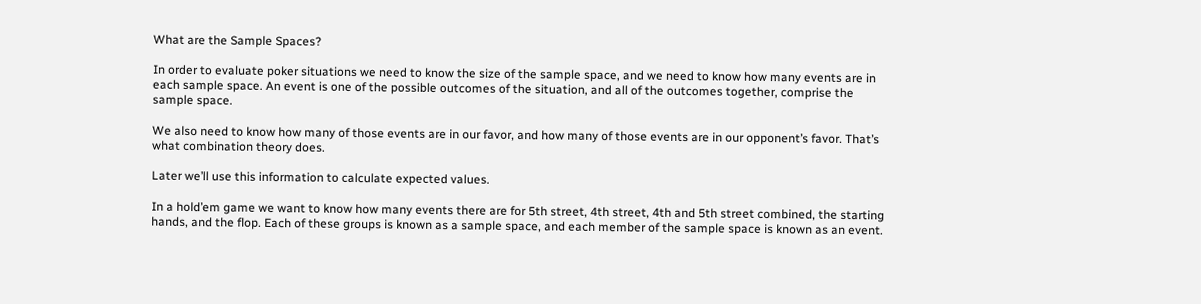What are the Sample Spaces?

In order to evaluate poker situations we need to know the size of the sample space, and we need to know how many events are in each sample space. An event is one of the possible outcomes of the situation, and all of the outcomes together, comprise the sample space.

We also need to know how many of those events are in our favor, and how many of those events are in our opponent’s favor. That’s what combination theory does.

Later we’ll use this information to calculate expected values.

In a hold’em game we want to know how many events there are for 5th street, 4th street, 4th and 5th street combined, the starting hands, and the flop. Each of these groups is known as a sample space, and each member of the sample space is known as an event.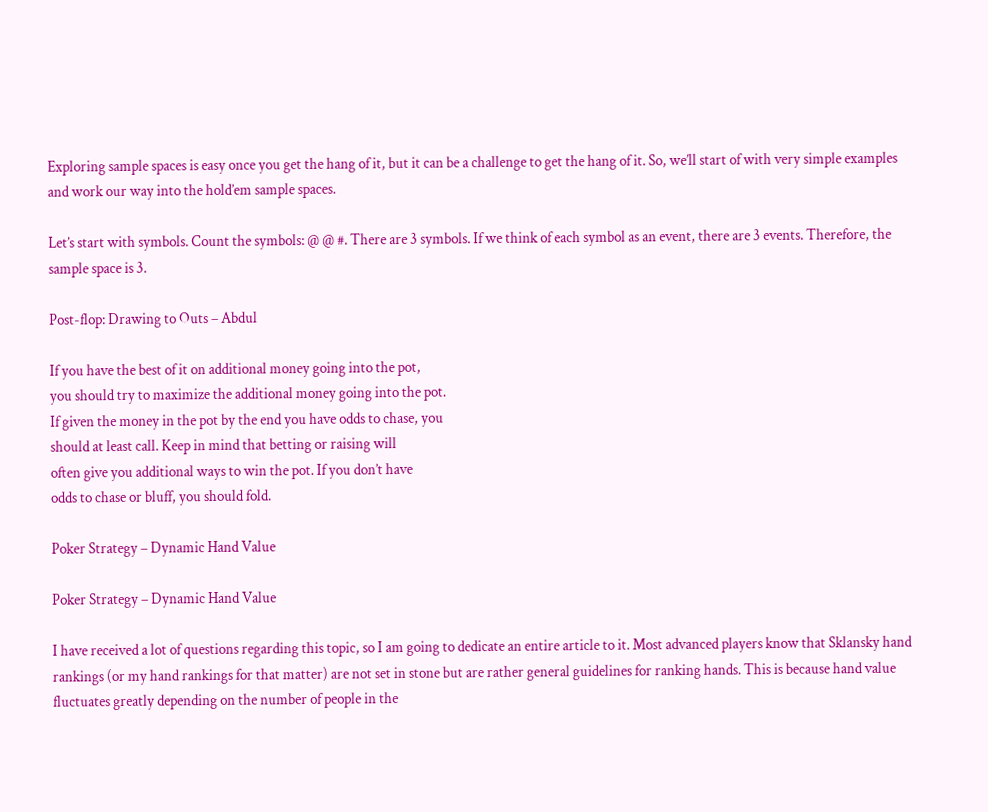Exploring sample spaces is easy once you get the hang of it, but it can be a challenge to get the hang of it. So, we’ll start of with very simple examples and work our way into the hold’em sample spaces.

Let’s start with symbols. Count the symbols: @ @ #. There are 3 symbols. If we think of each symbol as an event, there are 3 events. Therefore, the sample space is 3.

Post-flop: Drawing to Outs – Abdul

If you have the best of it on additional money going into the pot,
you should try to maximize the additional money going into the pot.
If given the money in the pot by the end you have odds to chase, you
should at least call. Keep in mind that betting or raising will
often give you additional ways to win the pot. If you don’t have
odds to chase or bluff, you should fold.

Poker Strategy – Dynamic Hand Value

Poker Strategy – Dynamic Hand Value

I have received a lot of questions regarding this topic, so I am going to dedicate an entire article to it. Most advanced players know that Sklansky hand rankings (or my hand rankings for that matter) are not set in stone but are rather general guidelines for ranking hands. This is because hand value fluctuates greatly depending on the number of people in the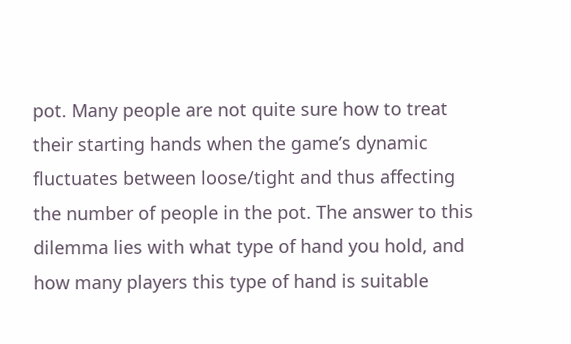pot. Many people are not quite sure how to treat their starting hands when the game’s dynamic fluctuates between loose/tight and thus affecting the number of people in the pot. The answer to this dilemma lies with what type of hand you hold, and how many players this type of hand is suitable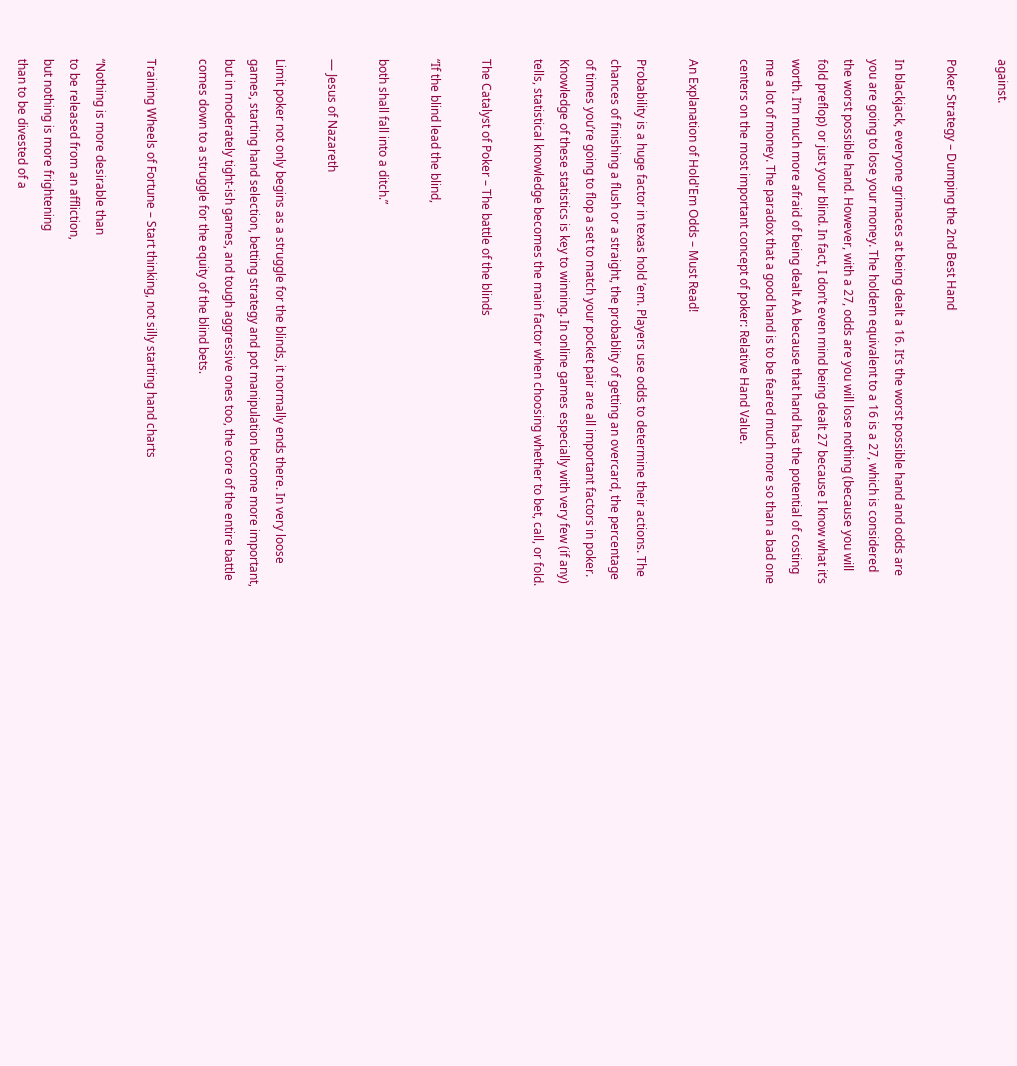against.

Poker Strategy – Dumping the 2nd Best Hand

In blackjack, everyone grimaces at being dealt a 16. It’s the worst possible hand and odds are you are going to lose your money. The holdem equivalent to a 16 is a 27, which is considered the worst possible hand. However, with a 27, odds are you will lose nothing (because you will fold preflop) or just your blind. In fact, I don’t even mind being dealt 27 because I know what it’s worth. I’m much more afraid of being dealt AA because that hand has the potential of costing me a lot of money. The paradox that a good hand is to be feared much more so than a bad one centers on the most important concept of poker: Relative Hand Value.

An Explanation of Hold'Em Odds – Must Read!

Probability is a huge factor in texas hold ’em. Players use odds to determine their actions. The chances of finishing a flush or a straight, the probablity of getting an overcard, the percentage of times you’re going to flop a set to match your pocket pair are all important factors in poker. Knowledge of these statistics is key to winning. In online games especially with very few (if any) tells, statistical knowledge becomes the main factor when choosing whether to bet, call, or fold.

The Catalyst of Poker – The battle of the blinds

“If the blind lead the blind,

both shall fall into a ditch.”

— Jesus of Nazareth

Limit poker not only begins as a struggle for the blinds, it normally ends there. In very loose games, starting hand selection, betting strategy and pot manipulation become more important, but in moderately tight-ish games, and tough aggressive ones too, the core of the entire battle comes down to a struggle for the equity of the blind bets.

Training Wheels of Fortune – Start thinking, not silly starting hand charts

“Nothing is more desirable than
to be released from an affliction,
but nothing is more frightening
than to be divested of a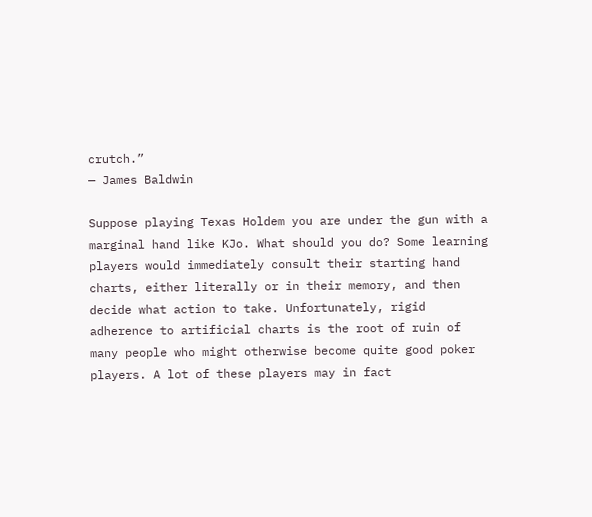crutch.”
— James Baldwin

Suppose playing Texas Holdem you are under the gun with a marginal hand like KJo. What should you do? Some learning players would immediately consult their starting hand charts, either literally or in their memory, and then decide what action to take. Unfortunately, rigid adherence to artificial charts is the root of ruin of many people who might otherwise become quite good poker players. A lot of these players may in fact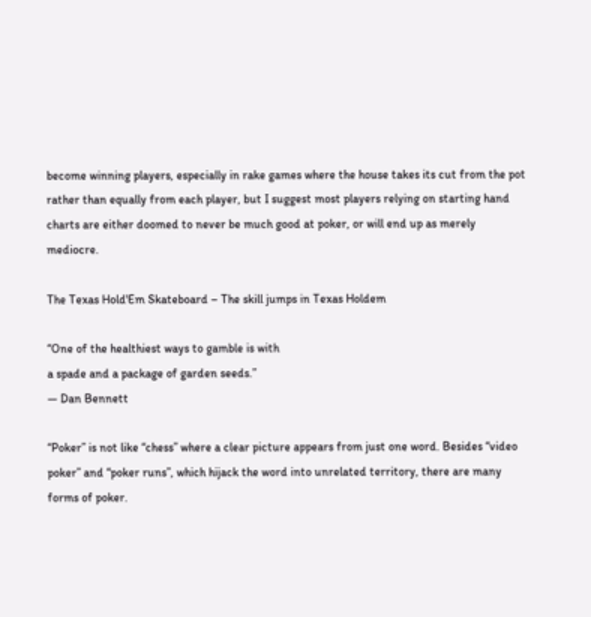become winning players, especially in rake games where the house takes its cut from the pot rather than equally from each player, but I suggest most players relying on starting hand charts are either doomed to never be much good at poker, or will end up as merely mediocre.

The Texas Hold'Em Skateboard – The skill jumps in Texas Holdem

“One of the healthiest ways to gamble is with
a spade and a package of garden seeds.”
— Dan Bennett

“Poker” is not like “chess” where a clear picture appears from just one word. Besides “video poker” and “poker runs”, which hijack the word into unrelated territory, there are many forms of poker.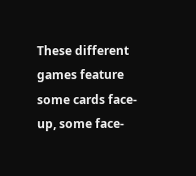These different games feature some cards face-up, some face-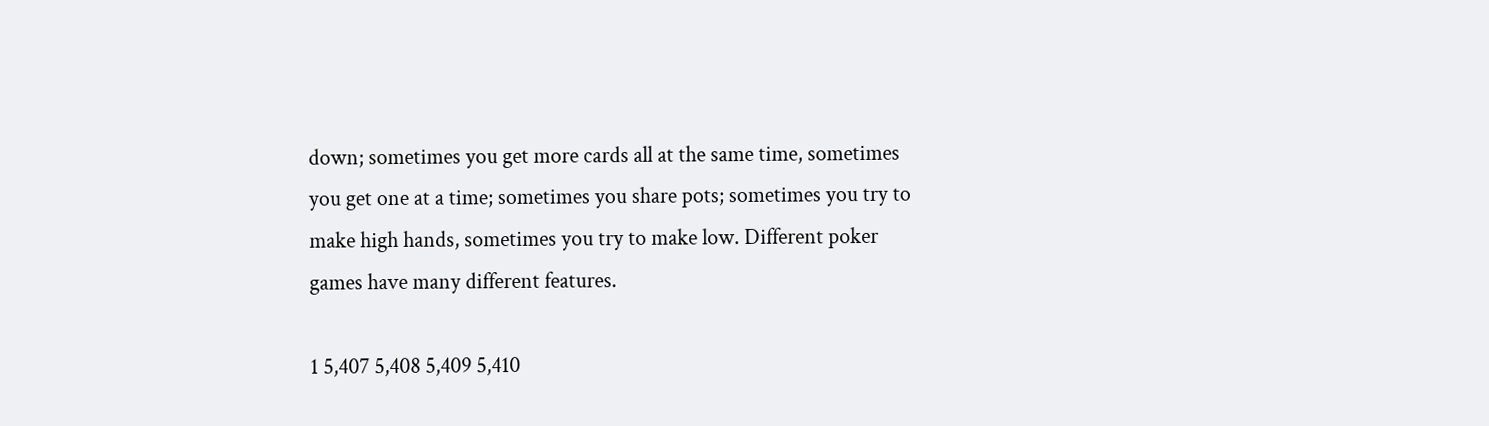down; sometimes you get more cards all at the same time, sometimes you get one at a time; sometimes you share pots; sometimes you try to make high hands, sometimes you try to make low. Different poker games have many different features.

1 5,407 5,408 5,409 5,410